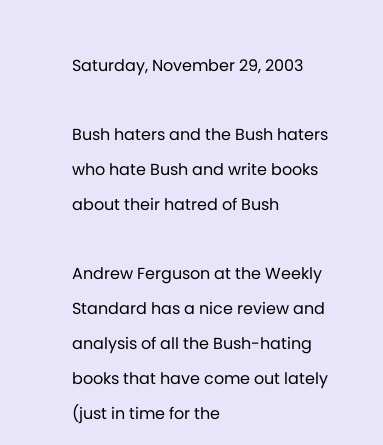Saturday, November 29, 2003

Bush haters and the Bush haters who hate Bush and write books about their hatred of Bush

Andrew Ferguson at the Weekly Standard has a nice review and analysis of all the Bush-hating books that have come out lately (just in time for the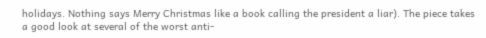holidays. Nothing says Merry Christmas like a book calling the president a liar). The piece takes a good look at several of the worst anti-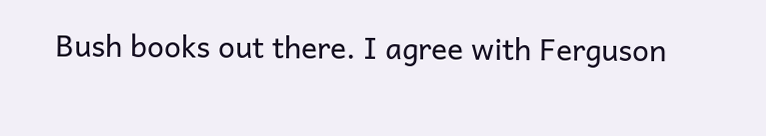Bush books out there. I agree with Ferguson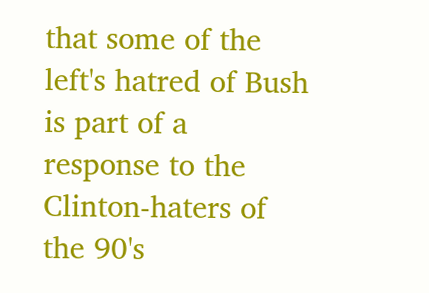that some of the left's hatred of Bush is part of a response to the Clinton-haters of the 90's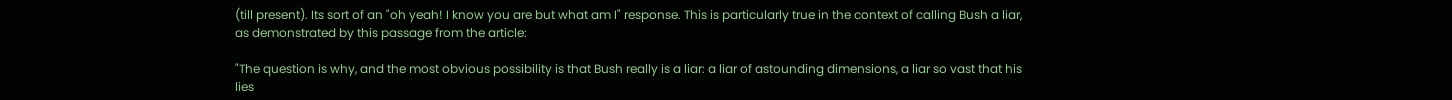(till present). Its sort of an "oh yeah! I know you are but what am I" response. This is particularly true in the context of calling Bush a liar, as demonstrated by this passage from the article:

"The question is why, and the most obvious possibility is that Bush really is a liar: a liar of astounding dimensions, a liar so vast that his lies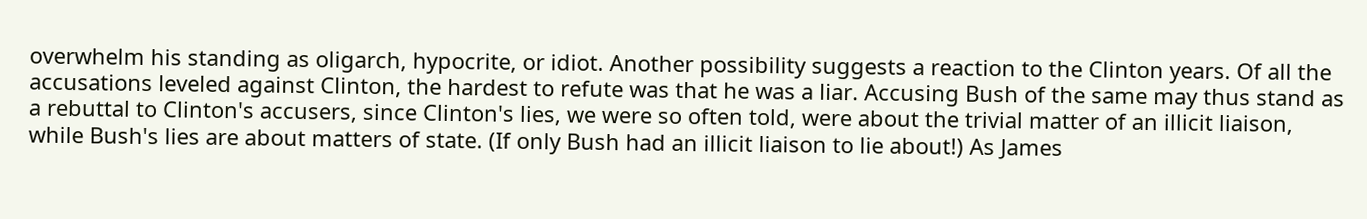overwhelm his standing as oligarch, hypocrite, or idiot. Another possibility suggests a reaction to the Clinton years. Of all the accusations leveled against Clinton, the hardest to refute was that he was a liar. Accusing Bush of the same may thus stand as a rebuttal to Clinton's accusers, since Clinton's lies, we were so often told, were about the trivial matter of an illicit liaison, while Bush's lies are about matters of state. (If only Bush had an illicit liaison to lie about!) As James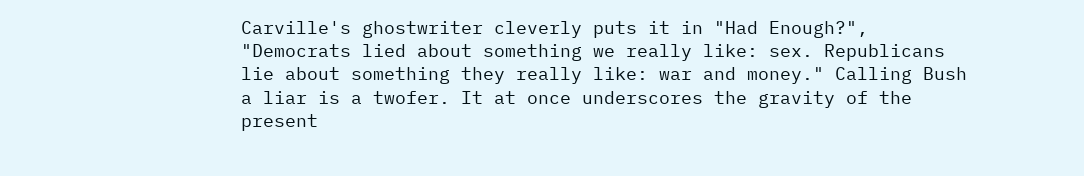Carville's ghostwriter cleverly puts it in "Had Enough?", "Democrats lied about something we really like: sex. Republicans lie about something they really like: war and money." Calling Bush a liar is a twofer. It at once underscores the gravity of the present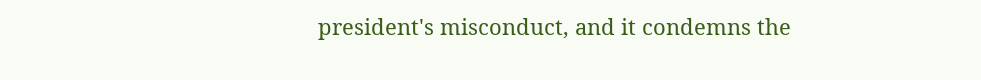president's misconduct, and it condemns the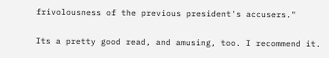frivolousness of the previous president's accusers."

Its a pretty good read, and amusing, too. I recommend it.